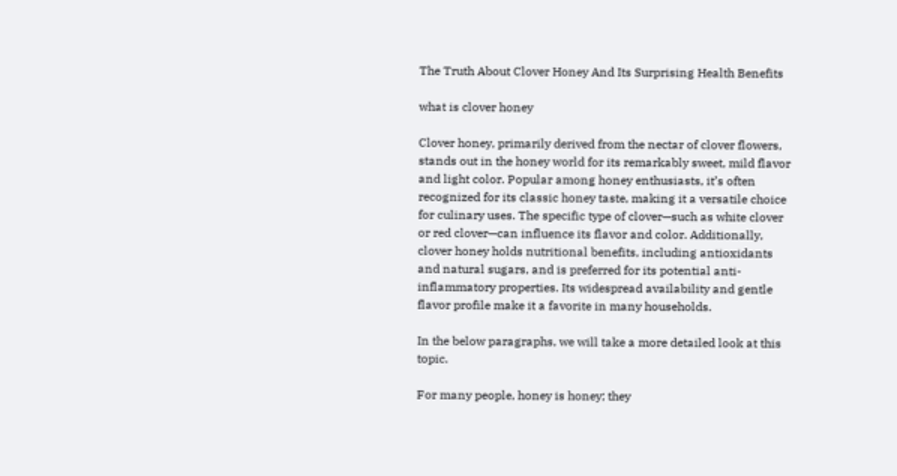The Truth About Clover Honey And Its Surprising Health Benefits

what is clover honey

Clover honey, primarily derived from the nectar of clover flowers, stands out in the honey world for its remarkably sweet, mild flavor and light color. Popular among honey enthusiasts, it’s often recognized for its classic honey taste, making it a versatile choice for culinary uses. The specific type of clover—such as white clover or red clover—can influence its flavor and color. Additionally, clover honey holds nutritional benefits, including antioxidants and natural sugars, and is preferred for its potential anti-inflammatory properties. Its widespread availability and gentle flavor profile make it a favorite in many households.

In the below paragraphs, we will take a more detailed look at this topic.

For many people, honey is honey; they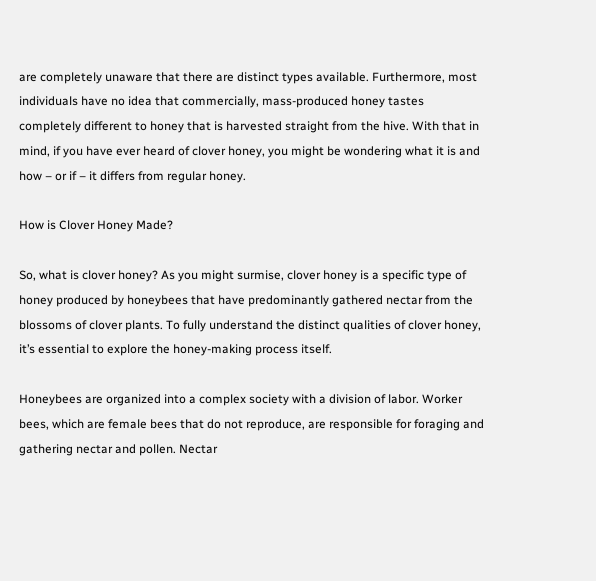are completely unaware that there are distinct types available. Furthermore, most individuals have no idea that commercially, mass-produced honey tastes completely different to honey that is harvested straight from the hive. With that in mind, if you have ever heard of clover honey, you might be wondering what it is and how – or if – it differs from regular honey.

How is Clover Honey Made?

So, what is clover honey? As you might surmise, clover honey is a specific type of honey produced by honeybees that have predominantly gathered nectar from the blossoms of clover plants. To fully understand the distinct qualities of clover honey, it’s essential to explore the honey-making process itself.

Honeybees are organized into a complex society with a division of labor. Worker bees, which are female bees that do not reproduce, are responsible for foraging and gathering nectar and pollen. Nectar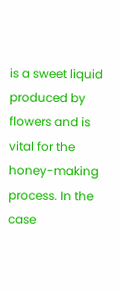is a sweet liquid produced by flowers and is vital for the honey-making process. In the case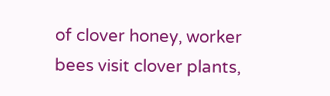of clover honey, worker bees visit clover plants,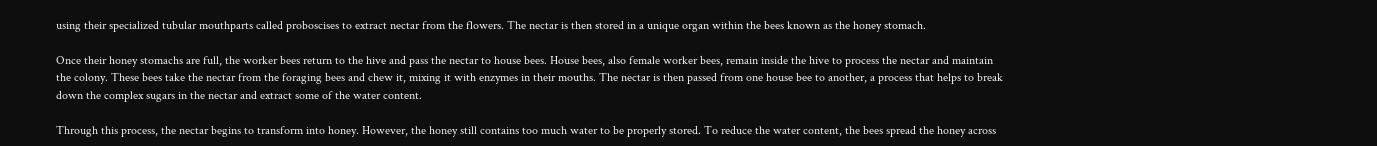using their specialized tubular mouthparts called proboscises to extract nectar from the flowers. The nectar is then stored in a unique organ within the bees known as the honey stomach.

Once their honey stomachs are full, the worker bees return to the hive and pass the nectar to house bees. House bees, also female worker bees, remain inside the hive to process the nectar and maintain the colony. These bees take the nectar from the foraging bees and chew it, mixing it with enzymes in their mouths. The nectar is then passed from one house bee to another, a process that helps to break down the complex sugars in the nectar and extract some of the water content.

Through this process, the nectar begins to transform into honey. However, the honey still contains too much water to be properly stored. To reduce the water content, the bees spread the honey across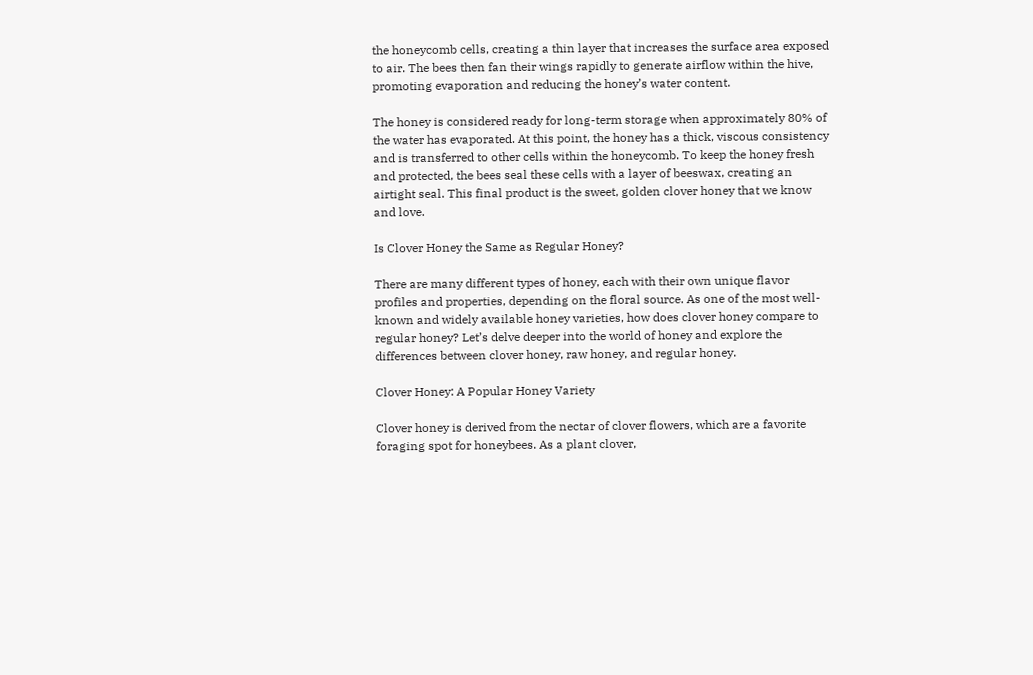the honeycomb cells, creating a thin layer that increases the surface area exposed to air. The bees then fan their wings rapidly to generate airflow within the hive, promoting evaporation and reducing the honey’s water content.

The honey is considered ready for long-term storage when approximately 80% of the water has evaporated. At this point, the honey has a thick, viscous consistency and is transferred to other cells within the honeycomb. To keep the honey fresh and protected, the bees seal these cells with a layer of beeswax, creating an airtight seal. This final product is the sweet, golden clover honey that we know and love.

Is Clover Honey the Same as Regular Honey?

There are many different types of honey, each with their own unique flavor profiles and properties, depending on the floral source. As one of the most well-known and widely available honey varieties, how does clover honey compare to regular honey? Let’s delve deeper into the world of honey and explore the differences between clover honey, raw honey, and regular honey.

Clover Honey: A Popular Honey Variety

Clover honey is derived from the nectar of clover flowers, which are a favorite foraging spot for honeybees. As a plant clover,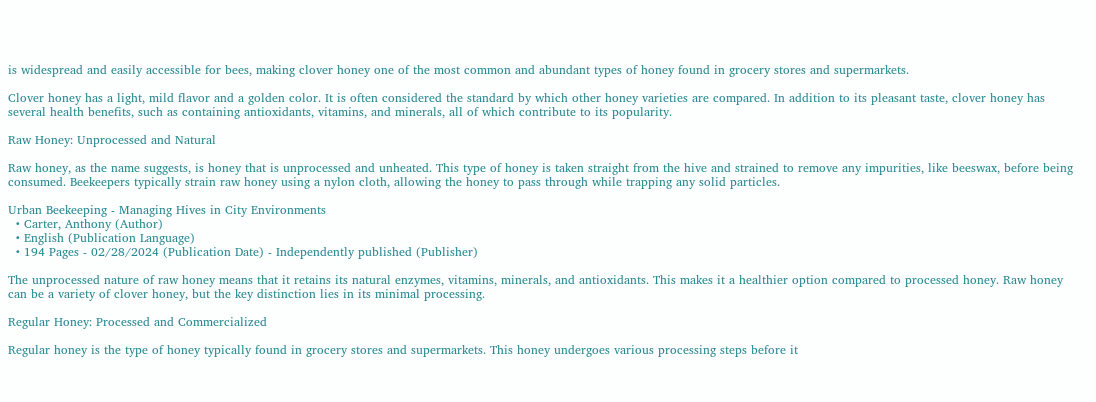is widespread and easily accessible for bees, making clover honey one of the most common and abundant types of honey found in grocery stores and supermarkets.

Clover honey has a light, mild flavor and a golden color. It is often considered the standard by which other honey varieties are compared. In addition to its pleasant taste, clover honey has several health benefits, such as containing antioxidants, vitamins, and minerals, all of which contribute to its popularity.

Raw Honey: Unprocessed and Natural

Raw honey, as the name suggests, is honey that is unprocessed and unheated. This type of honey is taken straight from the hive and strained to remove any impurities, like beeswax, before being consumed. Beekeepers typically strain raw honey using a nylon cloth, allowing the honey to pass through while trapping any solid particles.

Urban Beekeeping - Managing Hives in City Environments
  • Carter, Anthony (Author)
  • English (Publication Language)
  • 194 Pages - 02/28/2024 (Publication Date) - Independently published (Publisher)

The unprocessed nature of raw honey means that it retains its natural enzymes, vitamins, minerals, and antioxidants. This makes it a healthier option compared to processed honey. Raw honey can be a variety of clover honey, but the key distinction lies in its minimal processing.

Regular Honey: Processed and Commercialized

Regular honey is the type of honey typically found in grocery stores and supermarkets. This honey undergoes various processing steps before it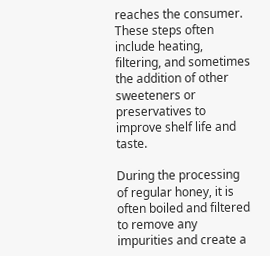reaches the consumer. These steps often include heating, filtering, and sometimes the addition of other sweeteners or preservatives to improve shelf life and taste.

During the processing of regular honey, it is often boiled and filtered to remove any impurities and create a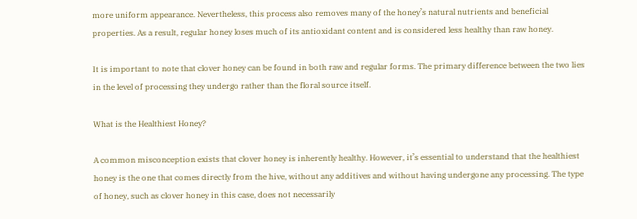more uniform appearance. Nevertheless, this process also removes many of the honey’s natural nutrients and beneficial properties. As a result, regular honey loses much of its antioxidant content and is considered less healthy than raw honey.

It is important to note that clover honey can be found in both raw and regular forms. The primary difference between the two lies in the level of processing they undergo rather than the floral source itself.

What is the Healthiest Honey?

A common misconception exists that clover honey is inherently healthy. However, it’s essential to understand that the healthiest honey is the one that comes directly from the hive, without any additives and without having undergone any processing. The type of honey, such as clover honey in this case, does not necessarily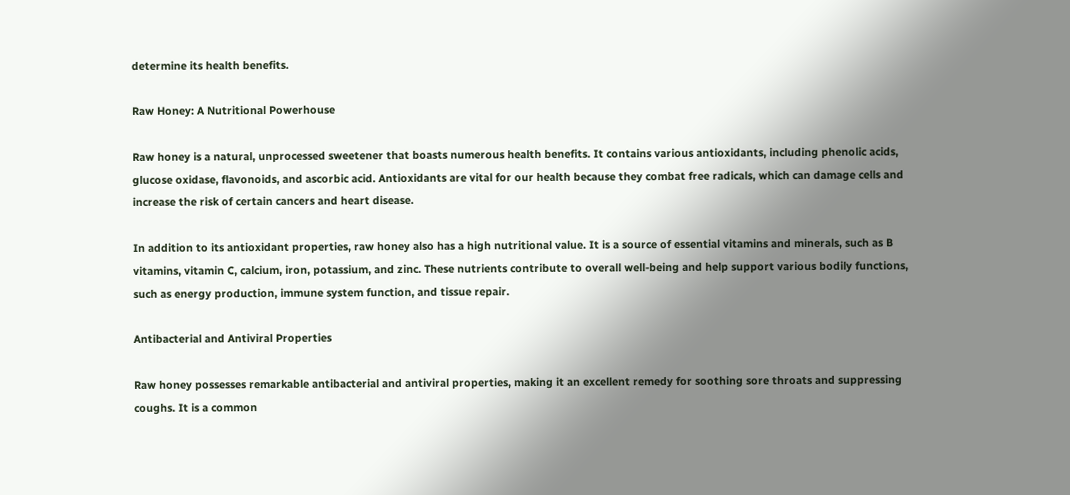determine its health benefits.

Raw Honey: A Nutritional Powerhouse

Raw honey is a natural, unprocessed sweetener that boasts numerous health benefits. It contains various antioxidants, including phenolic acids, glucose oxidase, flavonoids, and ascorbic acid. Antioxidants are vital for our health because they combat free radicals, which can damage cells and increase the risk of certain cancers and heart disease.

In addition to its antioxidant properties, raw honey also has a high nutritional value. It is a source of essential vitamins and minerals, such as B vitamins, vitamin C, calcium, iron, potassium, and zinc. These nutrients contribute to overall well-being and help support various bodily functions, such as energy production, immune system function, and tissue repair.

Antibacterial and Antiviral Properties

Raw honey possesses remarkable antibacterial and antiviral properties, making it an excellent remedy for soothing sore throats and suppressing coughs. It is a common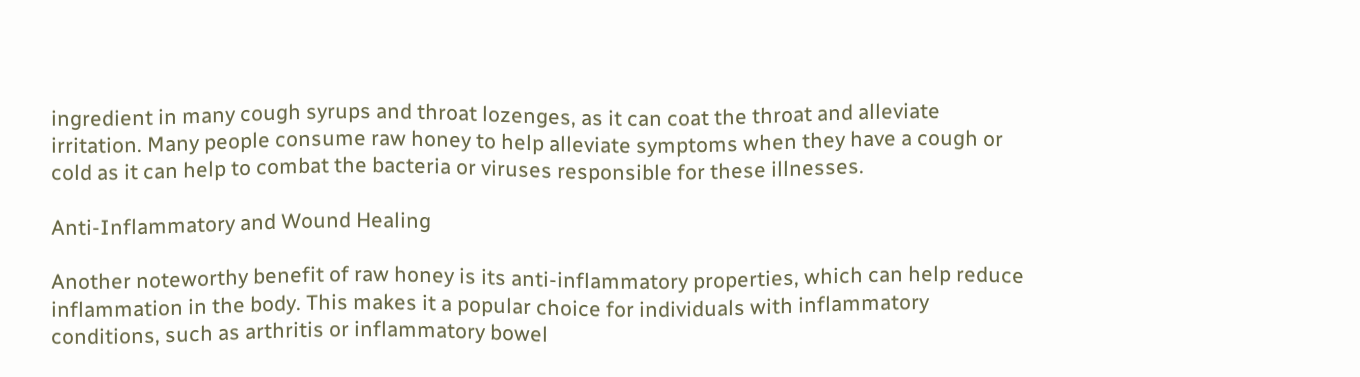ingredient in many cough syrups and throat lozenges, as it can coat the throat and alleviate irritation. Many people consume raw honey to help alleviate symptoms when they have a cough or cold as it can help to combat the bacteria or viruses responsible for these illnesses.

Anti-Inflammatory and Wound Healing

Another noteworthy benefit of raw honey is its anti-inflammatory properties, which can help reduce inflammation in the body. This makes it a popular choice for individuals with inflammatory conditions, such as arthritis or inflammatory bowel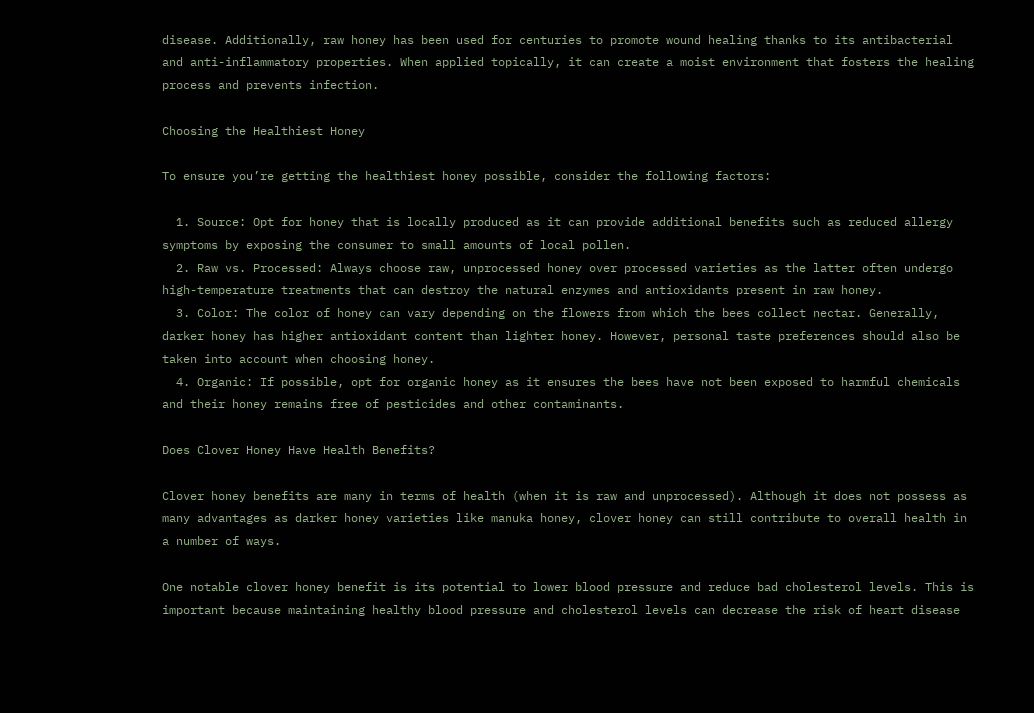disease. Additionally, raw honey has been used for centuries to promote wound healing thanks to its antibacterial and anti-inflammatory properties. When applied topically, it can create a moist environment that fosters the healing process and prevents infection.

Choosing the Healthiest Honey

To ensure you’re getting the healthiest honey possible, consider the following factors:

  1. Source: Opt for honey that is locally produced as it can provide additional benefits such as reduced allergy symptoms by exposing the consumer to small amounts of local pollen.
  2. Raw vs. Processed: Always choose raw, unprocessed honey over processed varieties as the latter often undergo high-temperature treatments that can destroy the natural enzymes and antioxidants present in raw honey.
  3. Color: The color of honey can vary depending on the flowers from which the bees collect nectar. Generally, darker honey has higher antioxidant content than lighter honey. However, personal taste preferences should also be taken into account when choosing honey.
  4. Organic: If possible, opt for organic honey as it ensures the bees have not been exposed to harmful chemicals and their honey remains free of pesticides and other contaminants.

Does Clover Honey Have Health Benefits?

Clover honey benefits are many in terms of health (when it is raw and unprocessed). Although it does not possess as many advantages as darker honey varieties like manuka honey, clover honey can still contribute to overall health in a number of ways.

One notable clover honey benefit is its potential to lower blood pressure and reduce bad cholesterol levels. This is important because maintaining healthy blood pressure and cholesterol levels can decrease the risk of heart disease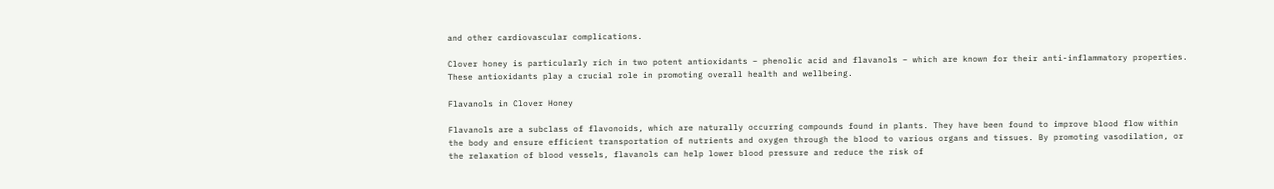and other cardiovascular complications.

Clover honey is particularly rich in two potent antioxidants – phenolic acid and flavanols – which are known for their anti-inflammatory properties. These antioxidants play a crucial role in promoting overall health and wellbeing.

Flavanols in Clover Honey

Flavanols are a subclass of flavonoids, which are naturally occurring compounds found in plants. They have been found to improve blood flow within the body and ensure efficient transportation of nutrients and oxygen through the blood to various organs and tissues. By promoting vasodilation, or the relaxation of blood vessels, flavanols can help lower blood pressure and reduce the risk of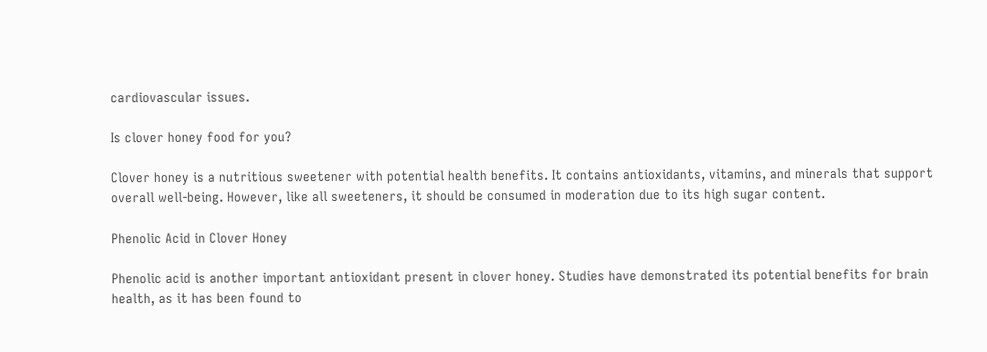cardiovascular issues.

Is clover honey food for you?

Clover honey is a nutritious sweetener with potential health benefits. It contains antioxidants, vitamins, and minerals that support overall well-being. However, like all sweeteners, it should be consumed in moderation due to its high sugar content.

Phenolic Acid in Clover Honey

Phenolic acid is another important antioxidant present in clover honey. Studies have demonstrated its potential benefits for brain health, as it has been found to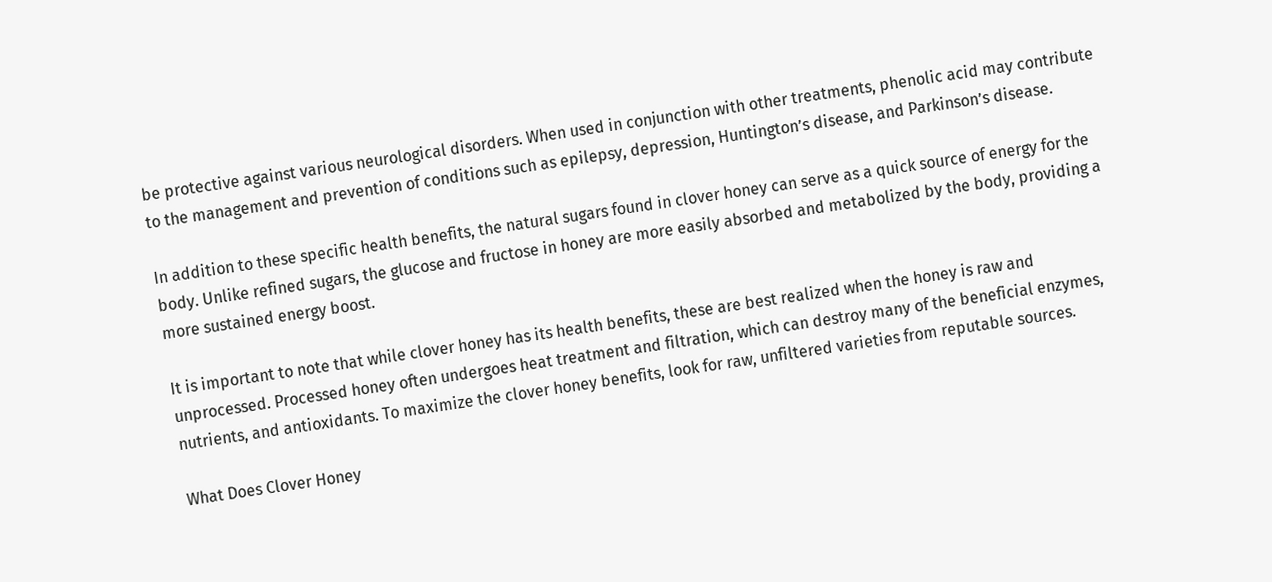be protective against various neurological disorders. When used in conjunction with other treatments, phenolic acid may contribute to the management and prevention of conditions such as epilepsy, depression, Huntington’s disease, and Parkinson’s disease.

In addition to these specific health benefits, the natural sugars found in clover honey can serve as a quick source of energy for the body. Unlike refined sugars, the glucose and fructose in honey are more easily absorbed and metabolized by the body, providing a more sustained energy boost.

It is important to note that while clover honey has its health benefits, these are best realized when the honey is raw and unprocessed. Processed honey often undergoes heat treatment and filtration, which can destroy many of the beneficial enzymes, nutrients, and antioxidants. To maximize the clover honey benefits, look for raw, unfiltered varieties from reputable sources.

What Does Clover Honey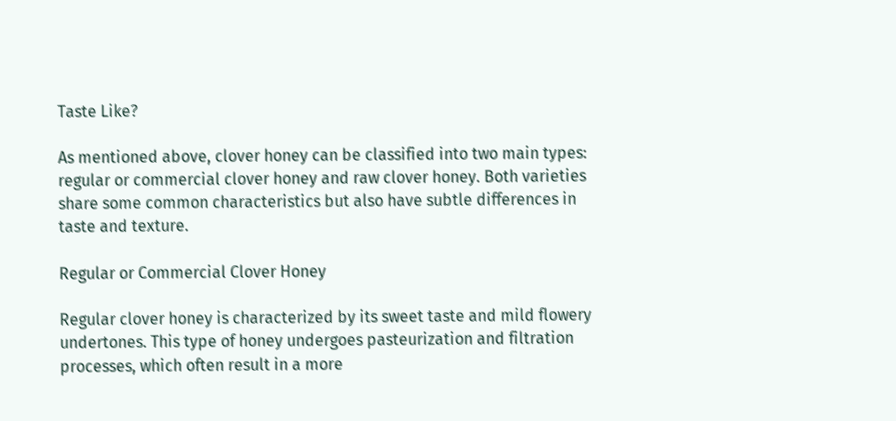Taste Like?

As mentioned above, clover honey can be classified into two main types: regular or commercial clover honey and raw clover honey. Both varieties share some common characteristics but also have subtle differences in taste and texture.

Regular or Commercial Clover Honey

Regular clover honey is characterized by its sweet taste and mild flowery undertones. This type of honey undergoes pasteurization and filtration processes, which often result in a more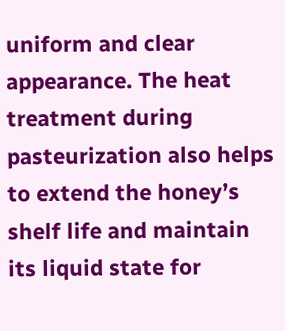uniform and clear appearance. The heat treatment during pasteurization also helps to extend the honey’s shelf life and maintain its liquid state for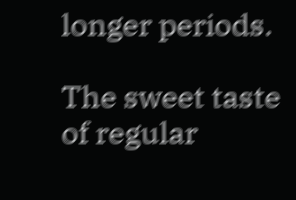longer periods.

The sweet taste of regular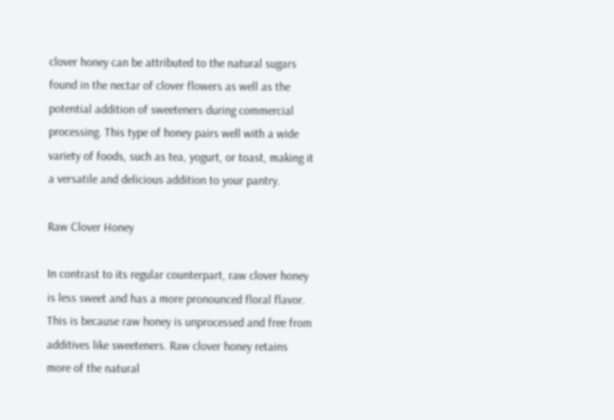clover honey can be attributed to the natural sugars found in the nectar of clover flowers as well as the potential addition of sweeteners during commercial processing. This type of honey pairs well with a wide variety of foods, such as tea, yogurt, or toast, making it a versatile and delicious addition to your pantry.

Raw Clover Honey

In contrast to its regular counterpart, raw clover honey is less sweet and has a more pronounced floral flavor. This is because raw honey is unprocessed and free from additives like sweeteners. Raw clover honey retains more of the natural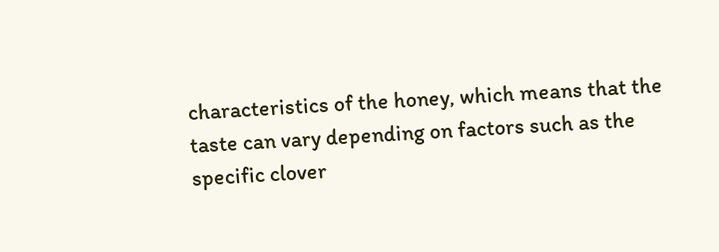characteristics of the honey, which means that the taste can vary depending on factors such as the specific clover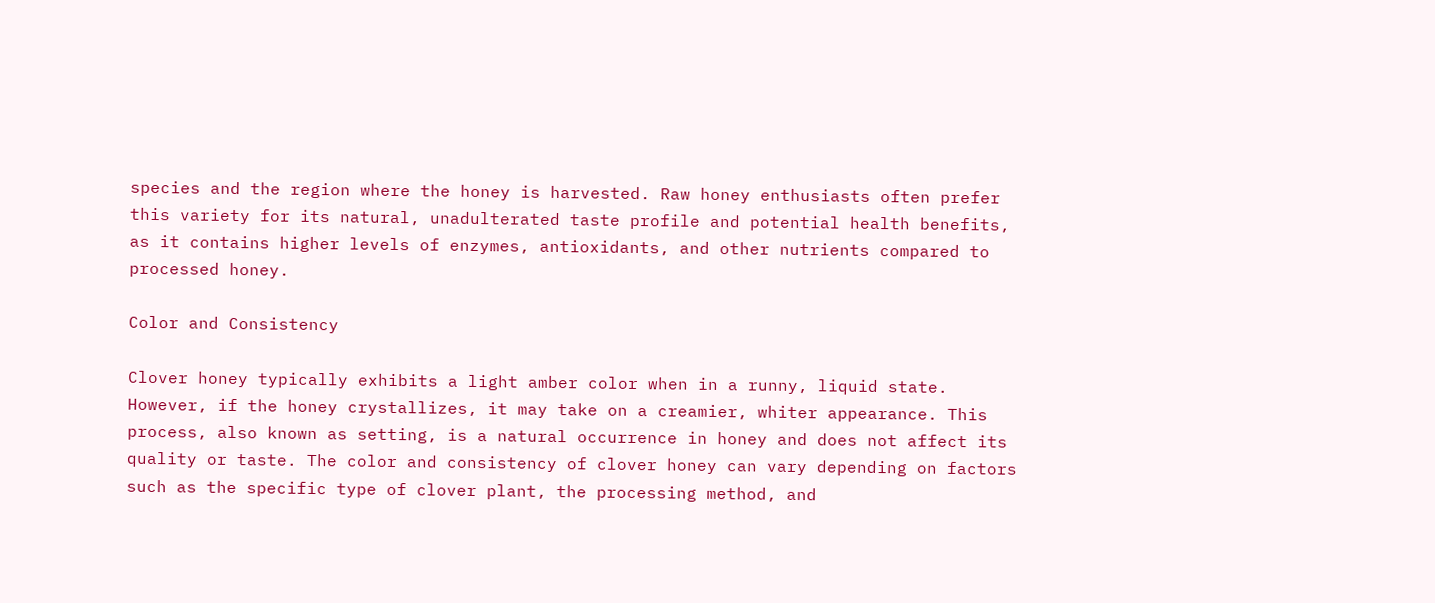species and the region where the honey is harvested. Raw honey enthusiasts often prefer this variety for its natural, unadulterated taste profile and potential health benefits, as it contains higher levels of enzymes, antioxidants, and other nutrients compared to processed honey.

Color and Consistency

Clover honey typically exhibits a light amber color when in a runny, liquid state. However, if the honey crystallizes, it may take on a creamier, whiter appearance. This process, also known as setting, is a natural occurrence in honey and does not affect its quality or taste. The color and consistency of clover honey can vary depending on factors such as the specific type of clover plant, the processing method, and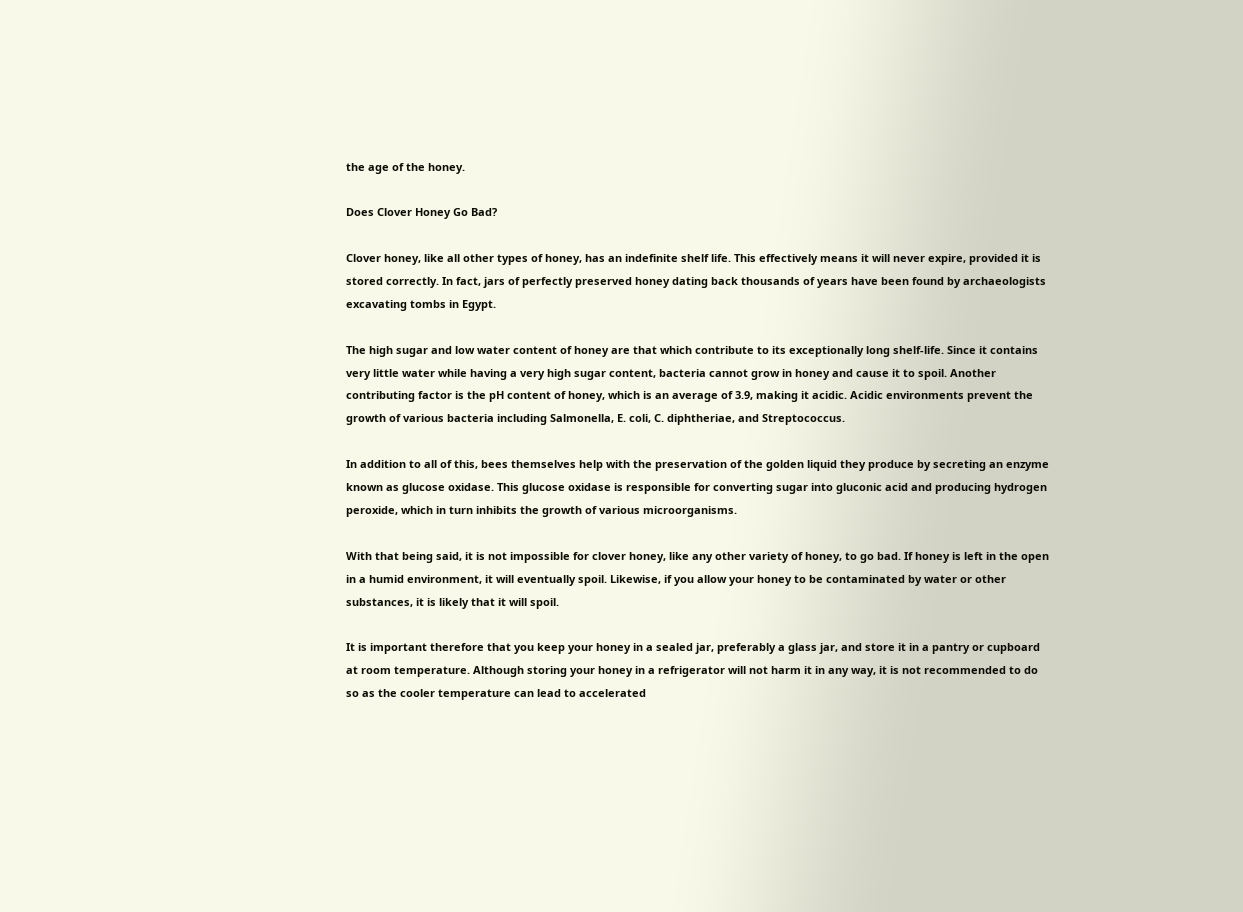the age of the honey.

Does Clover Honey Go Bad?

Clover honey, like all other types of honey, has an indefinite shelf life. This effectively means it will never expire, provided it is stored correctly. In fact, jars of perfectly preserved honey dating back thousands of years have been found by archaeologists excavating tombs in Egypt.

The high sugar and low water content of honey are that which contribute to its exceptionally long shelf-life. Since it contains very little water while having a very high sugar content, bacteria cannot grow in honey and cause it to spoil. Another contributing factor is the pH content of honey, which is an average of 3.9, making it acidic. Acidic environments prevent the growth of various bacteria including Salmonella, E. coli, C. diphtheriae, and Streptococcus.

In addition to all of this, bees themselves help with the preservation of the golden liquid they produce by secreting an enzyme known as glucose oxidase. This glucose oxidase is responsible for converting sugar into gluconic acid and producing hydrogen peroxide, which in turn inhibits the growth of various microorganisms.

With that being said, it is not impossible for clover honey, like any other variety of honey, to go bad. If honey is left in the open in a humid environment, it will eventually spoil. Likewise, if you allow your honey to be contaminated by water or other substances, it is likely that it will spoil.

It is important therefore that you keep your honey in a sealed jar, preferably a glass jar, and store it in a pantry or cupboard at room temperature. Although storing your honey in a refrigerator will not harm it in any way, it is not recommended to do so as the cooler temperature can lead to accelerated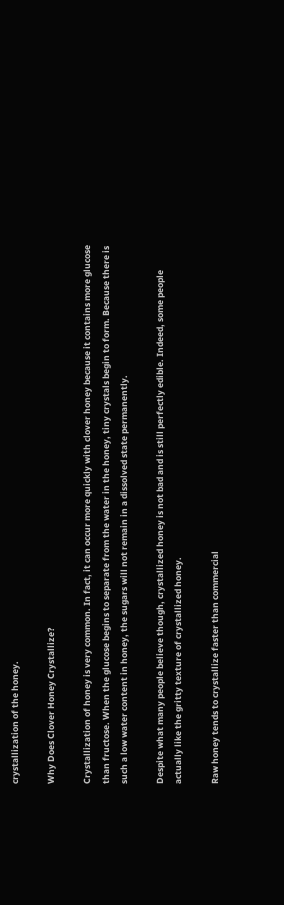crystallization of the honey.

Why Does Clover Honey Crystallize?

Crystallization of honey is very common. In fact, it can occur more quickly with clover honey because it contains more glucose than fructose. When the glucose begins to separate from the water in the honey, tiny crystals begin to form. Because there is such a low water content in honey, the sugars will not remain in a dissolved state permanently.

Despite what many people believe though, crystallized honey is not bad and is still perfectly edible. Indeed, some people actually like the gritty texture of crystallized honey.

Raw honey tends to crystallize faster than commercial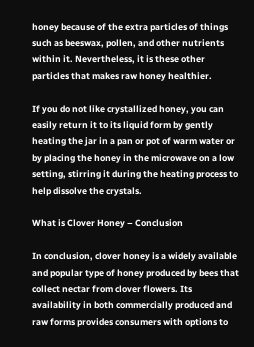honey because of the extra particles of things such as beeswax, pollen, and other nutrients within it. Nevertheless, it is these other particles that makes raw honey healthier.

If you do not like crystallized honey, you can easily return it to its liquid form by gently heating the jar in a pan or pot of warm water or by placing the honey in the microwave on a low setting, stirring it during the heating process to help dissolve the crystals.

What is Clover Honey – Conclusion

In conclusion, clover honey is a widely available and popular type of honey produced by bees that collect nectar from clover flowers. Its availability in both commercially produced and raw forms provides consumers with options to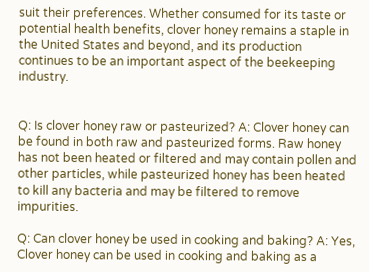suit their preferences. Whether consumed for its taste or potential health benefits, clover honey remains a staple in the United States and beyond, and its production continues to be an important aspect of the beekeeping industry.


Q: Is clover honey raw or pasteurized? A: Clover honey can be found in both raw and pasteurized forms. Raw honey has not been heated or filtered and may contain pollen and other particles, while pasteurized honey has been heated to kill any bacteria and may be filtered to remove impurities.

Q: Can clover honey be used in cooking and baking? A: Yes, Clover honey can be used in cooking and baking as a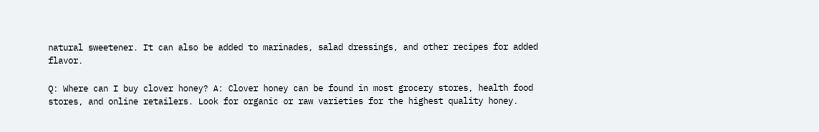natural sweetener. It can also be added to marinades, salad dressings, and other recipes for added flavor.

Q: Where can I buy clover honey? A: Clover honey can be found in most grocery stores, health food stores, and online retailers. Look for organic or raw varieties for the highest quality honey.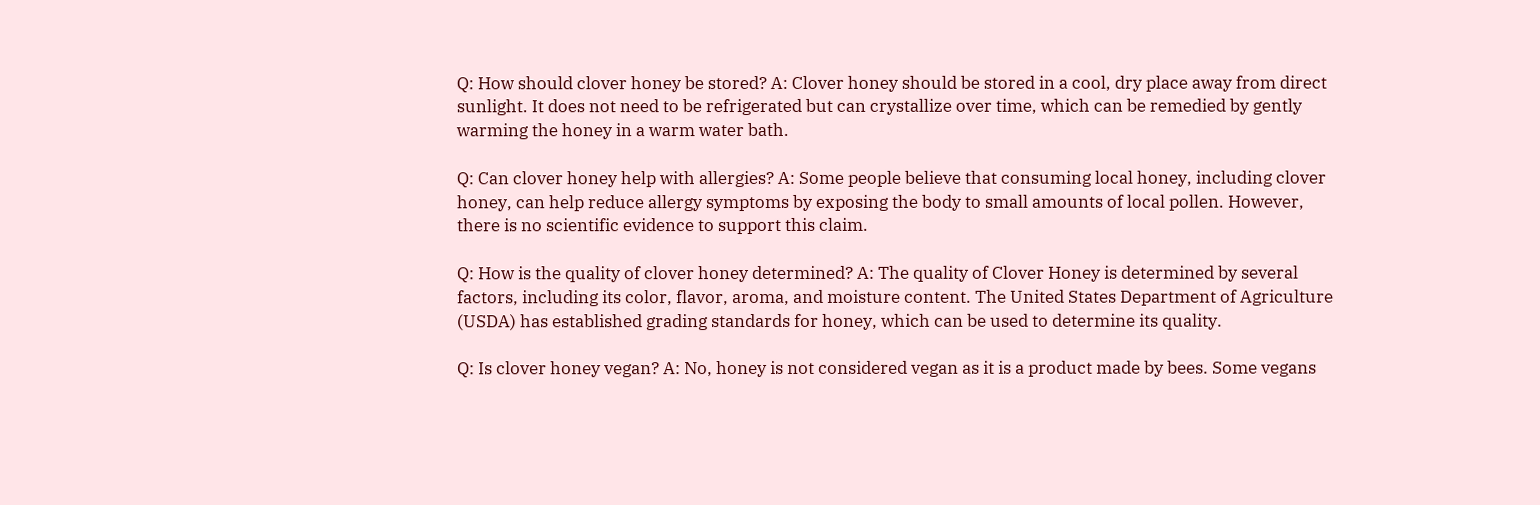Q: How should clover honey be stored? A: Clover honey should be stored in a cool, dry place away from direct sunlight. It does not need to be refrigerated but can crystallize over time, which can be remedied by gently warming the honey in a warm water bath.

Q: Can clover honey help with allergies? A: Some people believe that consuming local honey, including clover honey, can help reduce allergy symptoms by exposing the body to small amounts of local pollen. However, there is no scientific evidence to support this claim.

Q: How is the quality of clover honey determined? A: The quality of Clover Honey is determined by several factors, including its color, flavor, aroma, and moisture content. The United States Department of Agriculture (USDA) has established grading standards for honey, which can be used to determine its quality.

Q: Is clover honey vegan? A: No, honey is not considered vegan as it is a product made by bees. Some vegans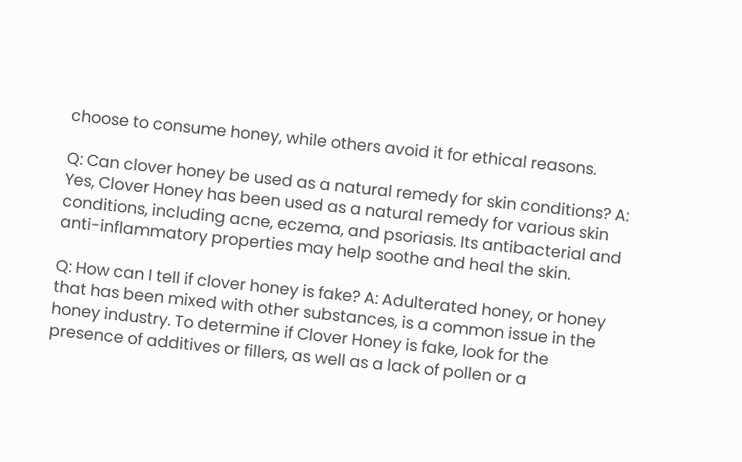choose to consume honey, while others avoid it for ethical reasons.

Q: Can clover honey be used as a natural remedy for skin conditions? A: Yes, Clover Honey has been used as a natural remedy for various skin conditions, including acne, eczema, and psoriasis. Its antibacterial and anti-inflammatory properties may help soothe and heal the skin.

Q: How can I tell if clover honey is fake? A: Adulterated honey, or honey that has been mixed with other substances, is a common issue in the honey industry. To determine if Clover Honey is fake, look for the presence of additives or fillers, as well as a lack of pollen or a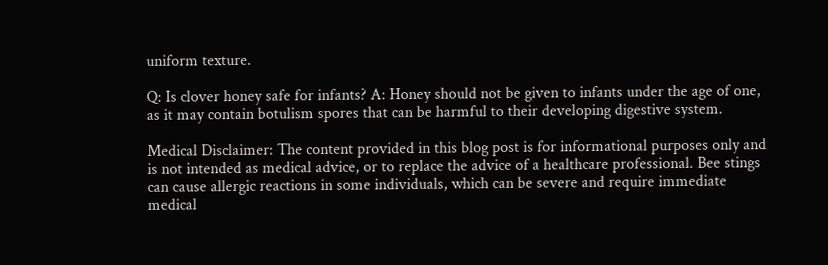uniform texture.

Q: Is clover honey safe for infants? A: Honey should not be given to infants under the age of one, as it may contain botulism spores that can be harmful to their developing digestive system.

Medical Disclaimer: The content provided in this blog post is for informational purposes only and is not intended as medical advice, or to replace the advice of a healthcare professional. Bee stings can cause allergic reactions in some individuals, which can be severe and require immediate medical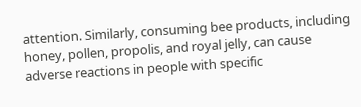attention. Similarly, consuming bee products, including honey, pollen, propolis, and royal jelly, can cause adverse reactions in people with specific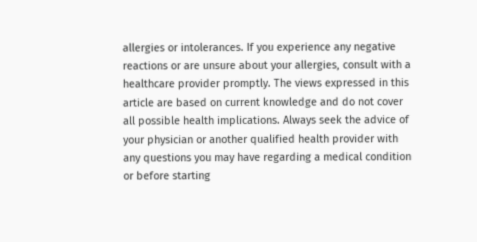allergies or intolerances. If you experience any negative reactions or are unsure about your allergies, consult with a healthcare provider promptly. The views expressed in this article are based on current knowledge and do not cover all possible health implications. Always seek the advice of your physician or another qualified health provider with any questions you may have regarding a medical condition or before starting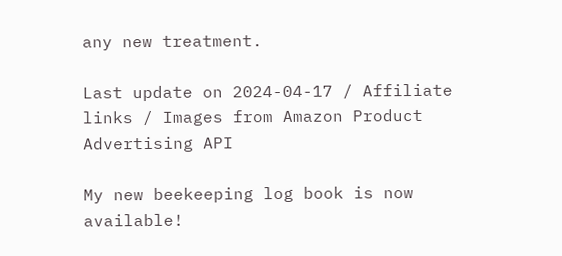any new treatment.

Last update on 2024-04-17 / Affiliate links / Images from Amazon Product Advertising API

My new beekeeping log book is now available!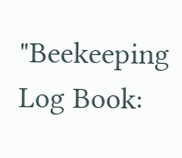"Beekeeping Log Book: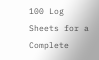100 Log Sheets for a Complete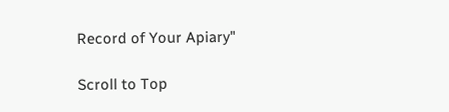Record of Your Apiary"

Scroll to Top